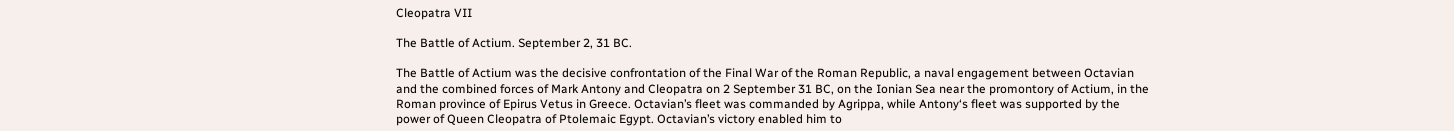Cleopatra VII

The Battle of Actium. September 2, 31 BC.

The Battle of Actium was the decisive confrontation of the Final War of the Roman Republic, a naval engagement between Octavian and the combined forces of Mark Antony and Cleopatra on 2 September 31 BC, on the Ionian Sea near the promontory of Actium, in the Roman province of Epirus Vetus in Greece. Octavian’s fleet was commanded by Agrippa, while Antony‘s fleet was supported by the power of Queen Cleopatra of Ptolemaic Egypt. Octavian’s victory enabled him to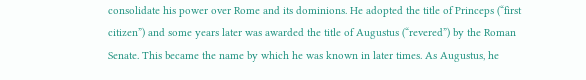consolidate his power over Rome and its dominions. He adopted the title of Princeps (“first citizen”) and some years later was awarded the title of Augustus (“revered”) by the Roman Senate. This became the name by which he was known in later times. As Augustus, he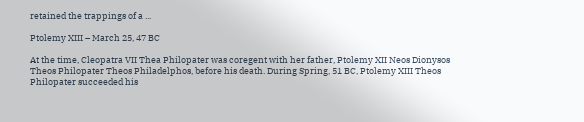retained the trappings of a ...

Ptolemy XIII – March 25, 47 BC

At the time, Cleopatra VII Thea Philopater was coregent with her father, Ptolemy XII Neos Dionysos Theos Philopater Theos Philadelphos, before his death. During Spring, 51 BC, Ptolemy XIII Theos Philopater succeeded his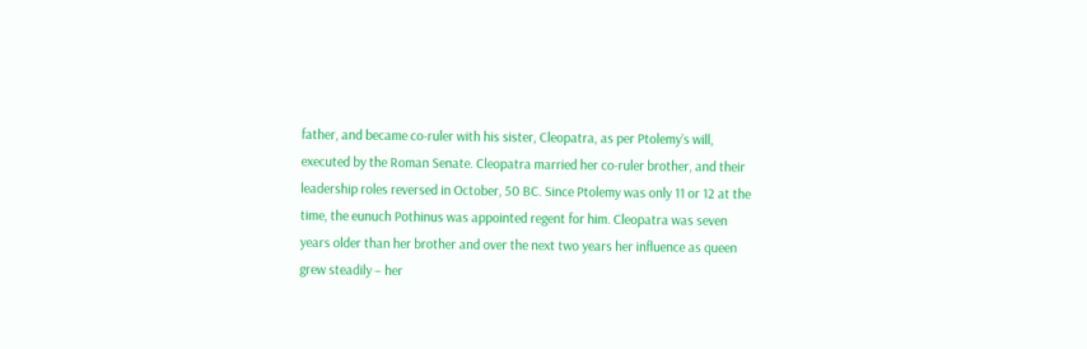father, and became co-ruler with his sister, Cleopatra, as per Ptolemy’s will, executed by the Roman Senate. Cleopatra married her co-ruler brother, and their leadership roles reversed in October, 50 BC. Since Ptolemy was only 11 or 12 at the time, the eunuch Pothinus was appointed regent for him. Cleopatra was seven years older than her brother and over the next two years her influence as queen grew steadily – her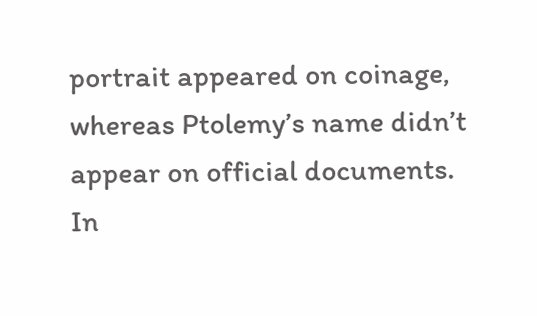portrait appeared on coinage, whereas Ptolemy’s name didn’t appear on official documents. In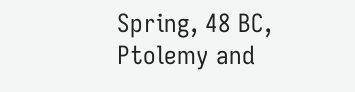Spring, 48 BC, Ptolemy and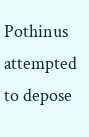Pothinus attempted to depose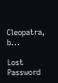Cleopatra, b...

Lost Password